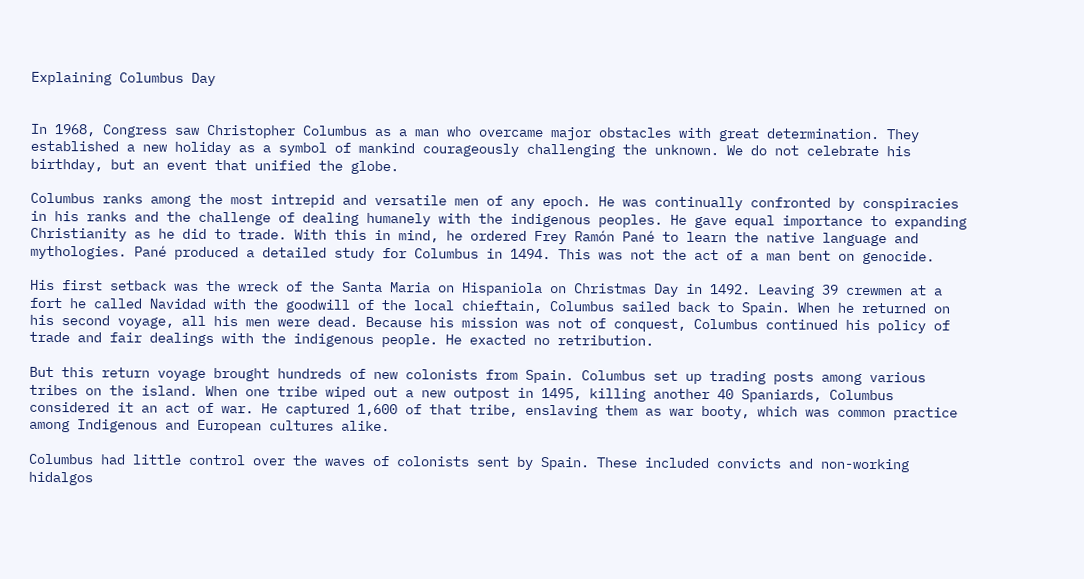Explaining Columbus Day


In 1968, Congress saw Christopher Columbus as a man who overcame major obstacles with great determination. They established a new holiday as a symbol of mankind courageously challenging the unknown. We do not celebrate his birthday, but an event that unified the globe.

Columbus ranks among the most intrepid and versatile men of any epoch. He was continually confronted by conspiracies in his ranks and the challenge of dealing humanely with the indigenous peoples. He gave equal importance to expanding Christianity as he did to trade. With this in mind, he ordered Frey Ramón Pané to learn the native language and mythologies. Pané produced a detailed study for Columbus in 1494. This was not the act of a man bent on genocide.

His first setback was the wreck of the Santa Maria on Hispaniola on Christmas Day in 1492. Leaving 39 crewmen at a fort he called Navidad with the goodwill of the local chieftain, Columbus sailed back to Spain. When he returned on his second voyage, all his men were dead. Because his mission was not of conquest, Columbus continued his policy of trade and fair dealings with the indigenous people. He exacted no retribution.

But this return voyage brought hundreds of new colonists from Spain. Columbus set up trading posts among various tribes on the island. When one tribe wiped out a new outpost in 1495, killing another 40 Spaniards, Columbus considered it an act of war. He captured 1,600 of that tribe, enslaving them as war booty, which was common practice among Indigenous and European cultures alike.

Columbus had little control over the waves of colonists sent by Spain. These included convicts and non-working hidalgos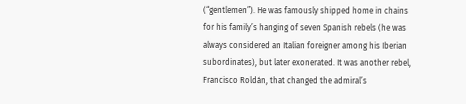(“gentlemen”). He was famously shipped home in chains for his family’s hanging of seven Spanish rebels (he was always considered an Italian foreigner among his Iberian subordinates), but later exonerated. It was another rebel, Francisco Roldán, that changed the admiral’s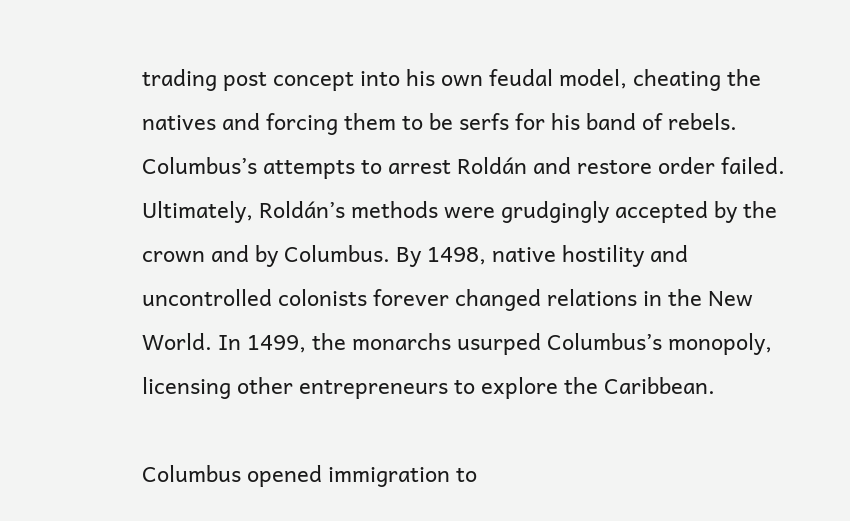trading post concept into his own feudal model, cheating the natives and forcing them to be serfs for his band of rebels. Columbus’s attempts to arrest Roldán and restore order failed. Ultimately, Roldán’s methods were grudgingly accepted by the crown and by Columbus. By 1498, native hostility and uncontrolled colonists forever changed relations in the New World. In 1499, the monarchs usurped Columbus’s monopoly, licensing other entrepreneurs to explore the Caribbean.

Columbus opened immigration to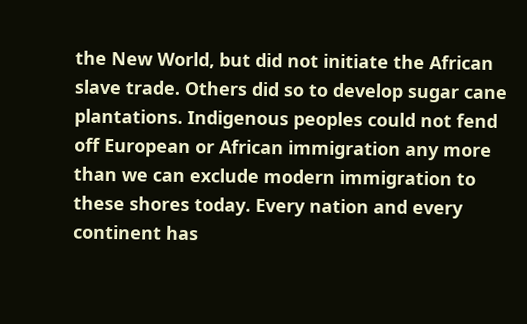the New World, but did not initiate the African slave trade. Others did so to develop sugar cane plantations. Indigenous peoples could not fend off European or African immigration any more than we can exclude modern immigration to these shores today. Every nation and every continent has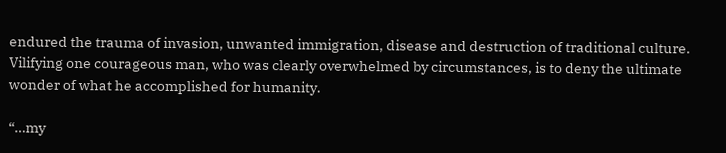endured the trauma of invasion, unwanted immigration, disease and destruction of traditional culture. Vilifying one courageous man, who was clearly overwhelmed by circumstances, is to deny the ultimate wonder of what he accomplished for humanity.

“…my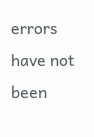errors have not been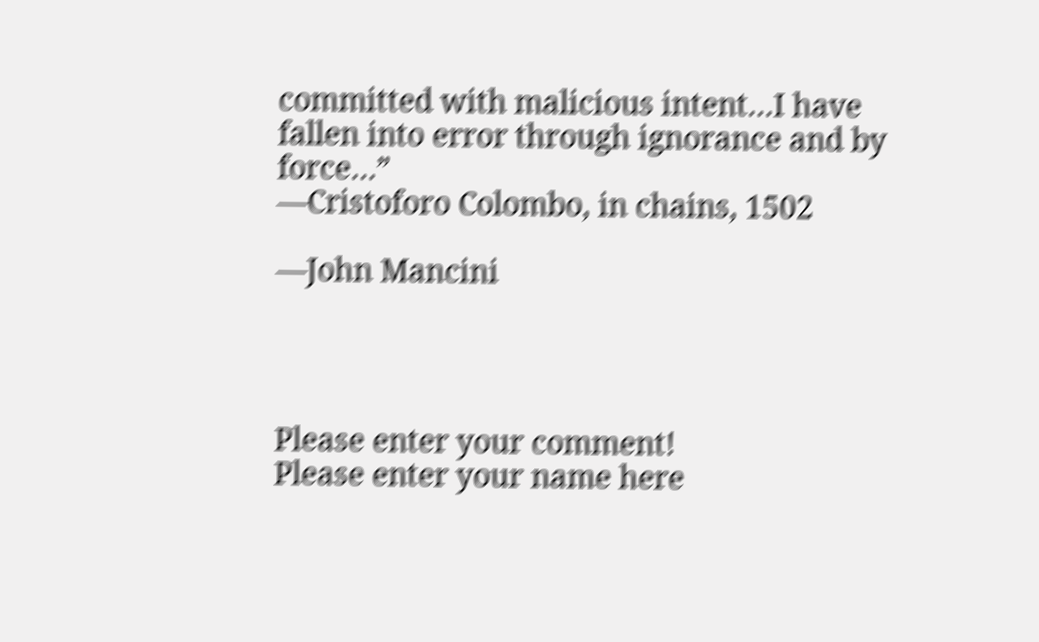committed with malicious intent…I have fallen into error through ignorance and by force…”
—Cristoforo Colombo, in chains, 1502

—John Mancini




Please enter your comment!
Please enter your name here